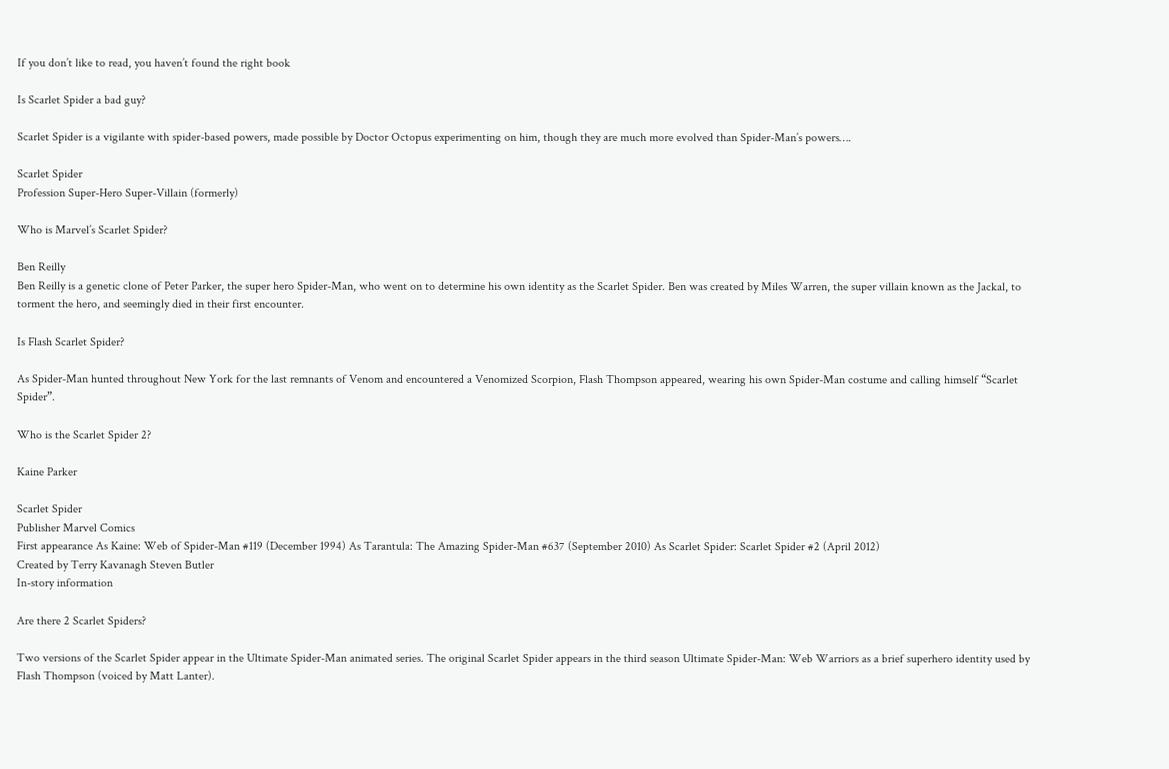If you don’t like to read, you haven’t found the right book

Is Scarlet Spider a bad guy?

Scarlet Spider is a vigilante with spider-based powers, made possible by Doctor Octopus experimenting on him, though they are much more evolved than Spider-Man’s powers….

Scarlet Spider
Profession Super-Hero Super-Villain (formerly)

Who is Marvel’s Scarlet Spider?

Ben Reilly
Ben Reilly is a genetic clone of Peter Parker, the super hero Spider-Man, who went on to determine his own identity as the Scarlet Spider. Ben was created by Miles Warren, the super villain known as the Jackal, to torment the hero, and seemingly died in their first encounter.

Is Flash Scarlet Spider?

As Spider-Man hunted throughout New York for the last remnants of Venom and encountered a Venomized Scorpion, Flash Thompson appeared, wearing his own Spider-Man costume and calling himself “Scarlet Spider”.

Who is the Scarlet Spider 2?

Kaine Parker

Scarlet Spider
Publisher Marvel Comics
First appearance As Kaine: Web of Spider-Man #119 (December 1994) As Tarantula: The Amazing Spider-Man #637 (September 2010) As Scarlet Spider: Scarlet Spider #2 (April 2012)
Created by Terry Kavanagh Steven Butler
In-story information

Are there 2 Scarlet Spiders?

Two versions of the Scarlet Spider appear in the Ultimate Spider-Man animated series. The original Scarlet Spider appears in the third season Ultimate Spider-Man: Web Warriors as a brief superhero identity used by Flash Thompson (voiced by Matt Lanter).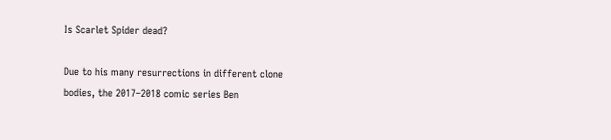Is Scarlet Spider dead?

Due to his many resurrections in different clone bodies, the 2017–2018 comic series Ben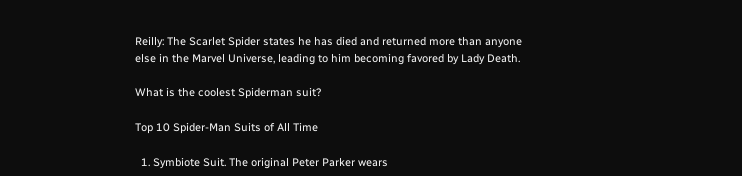Reilly: The Scarlet Spider states he has died and returned more than anyone else in the Marvel Universe, leading to him becoming favored by Lady Death.

What is the coolest Spiderman suit?

Top 10 Spider-Man Suits of All Time

  1. Symbiote Suit. The original Peter Parker wears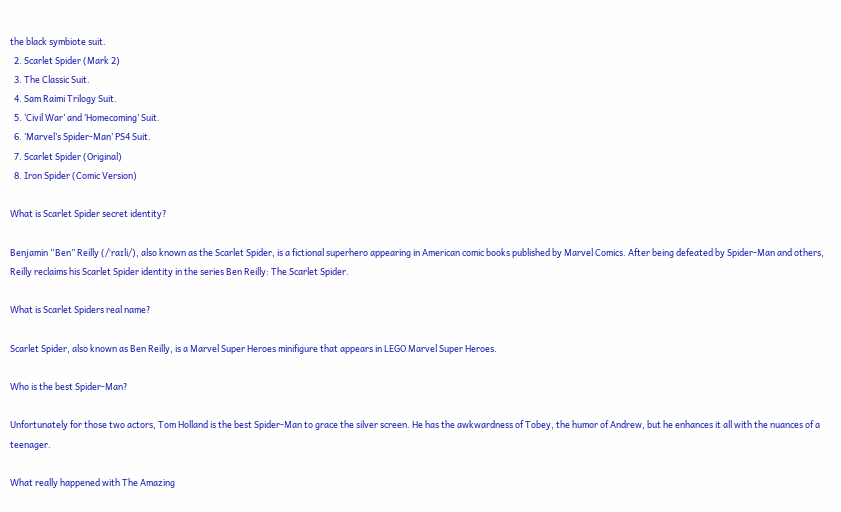the black symbiote suit.
  2. Scarlet Spider (Mark 2)
  3. The Classic Suit.
  4. Sam Raimi Trilogy Suit.
  5. ‘Civil War’ and ‘Homecoming’ Suit.
  6. ‘Marvel’s Spider-Man’ PS4 Suit.
  7. Scarlet Spider (Original)
  8. Iron Spider (Comic Version)

What is Scarlet Spider secret identity?

Benjamin “Ben” Reilly (/ˈraɪli/), also known as the Scarlet Spider, is a fictional superhero appearing in American comic books published by Marvel Comics. After being defeated by Spider-Man and others, Reilly reclaims his Scarlet Spider identity in the series Ben Reilly: The Scarlet Spider.

What is Scarlet Spiders real name?

Scarlet Spider, also known as Ben Reilly, is a Marvel Super Heroes minifigure that appears in LEGO Marvel Super Heroes.

Who is the best Spider-Man?

Unfortunately for those two actors, Tom Holland is the best Spider-Man to grace the silver screen. He has the awkwardness of Tobey, the humor of Andrew, but he enhances it all with the nuances of a teenager.

What really happened with The Amazing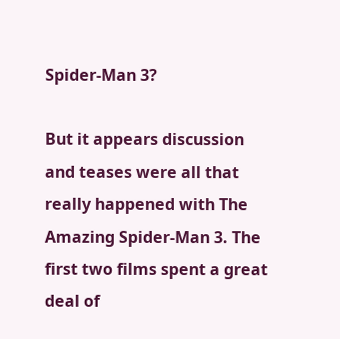Spider-Man 3?

But it appears discussion and teases were all that really happened with The Amazing Spider-Man 3. The first two films spent a great deal of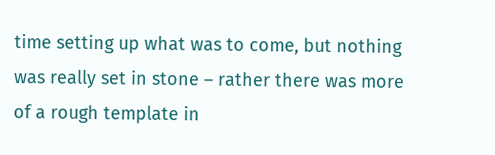time setting up what was to come, but nothing was really set in stone – rather there was more of a rough template in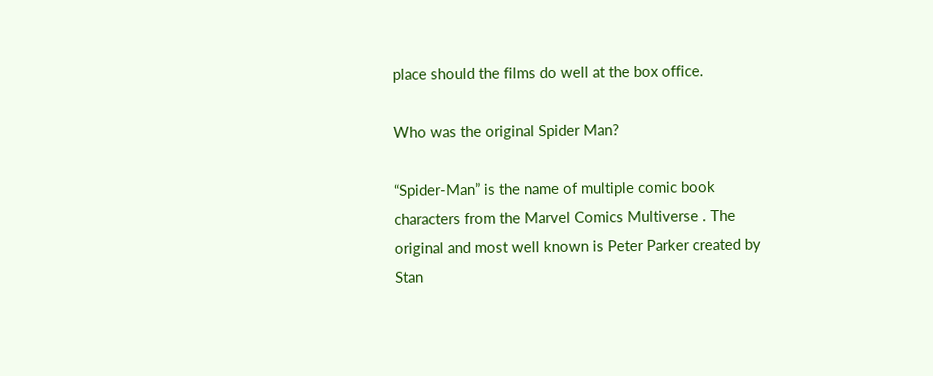place should the films do well at the box office.

Who was the original Spider Man?

“Spider-Man” is the name of multiple comic book characters from the Marvel Comics Multiverse . The original and most well known is Peter Parker created by Stan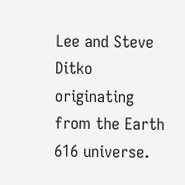Lee and Steve Ditko originating from the Earth 616 universe.